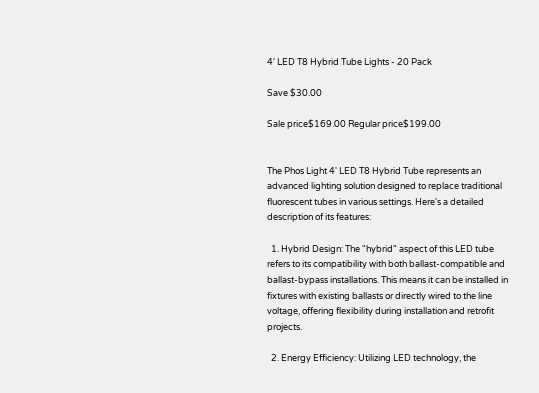4' LED T8 Hybrid Tube Lights - 20 Pack

Save $30.00

Sale price$169.00 Regular price$199.00


The Phos Light 4' LED T8 Hybrid Tube represents an advanced lighting solution designed to replace traditional fluorescent tubes in various settings. Here's a detailed description of its features:

  1. Hybrid Design: The "hybrid" aspect of this LED tube refers to its compatibility with both ballast-compatible and ballast-bypass installations. This means it can be installed in fixtures with existing ballasts or directly wired to the line voltage, offering flexibility during installation and retrofit projects.

  2. Energy Efficiency: Utilizing LED technology, the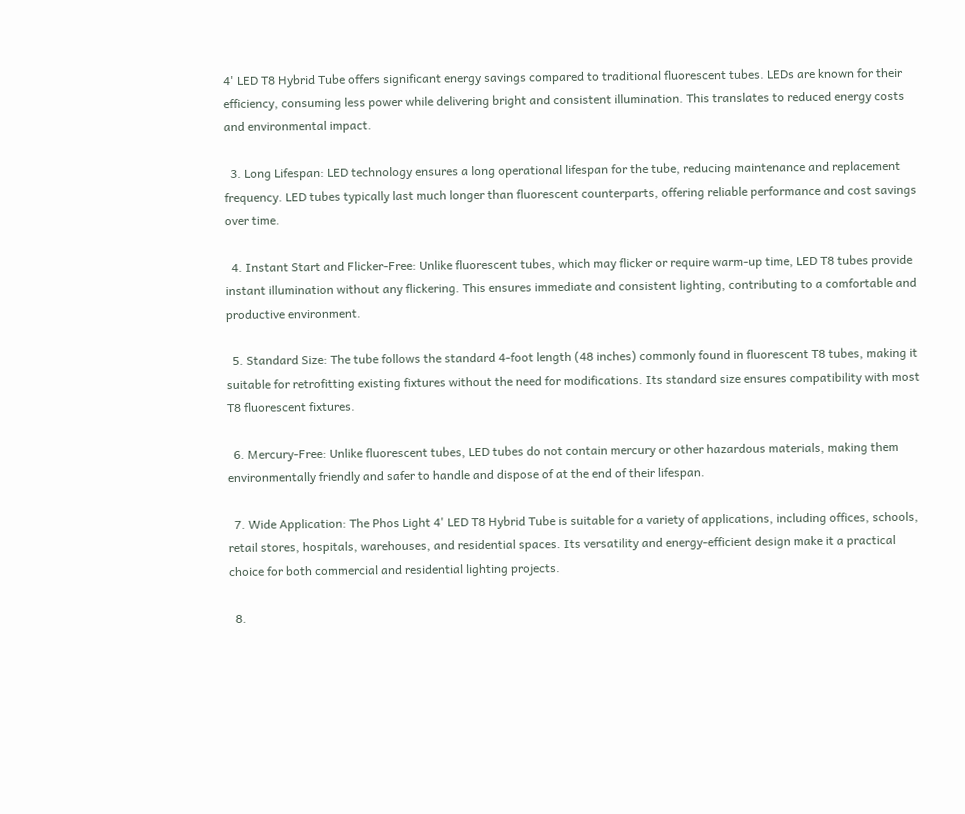4' LED T8 Hybrid Tube offers significant energy savings compared to traditional fluorescent tubes. LEDs are known for their efficiency, consuming less power while delivering bright and consistent illumination. This translates to reduced energy costs and environmental impact.

  3. Long Lifespan: LED technology ensures a long operational lifespan for the tube, reducing maintenance and replacement frequency. LED tubes typically last much longer than fluorescent counterparts, offering reliable performance and cost savings over time.

  4. Instant Start and Flicker-Free: Unlike fluorescent tubes, which may flicker or require warm-up time, LED T8 tubes provide instant illumination without any flickering. This ensures immediate and consistent lighting, contributing to a comfortable and productive environment.

  5. Standard Size: The tube follows the standard 4-foot length (48 inches) commonly found in fluorescent T8 tubes, making it suitable for retrofitting existing fixtures without the need for modifications. Its standard size ensures compatibility with most T8 fluorescent fixtures.

  6. Mercury-Free: Unlike fluorescent tubes, LED tubes do not contain mercury or other hazardous materials, making them environmentally friendly and safer to handle and dispose of at the end of their lifespan.

  7. Wide Application: The Phos Light 4' LED T8 Hybrid Tube is suitable for a variety of applications, including offices, schools, retail stores, hospitals, warehouses, and residential spaces. Its versatility and energy-efficient design make it a practical choice for both commercial and residential lighting projects.

  8.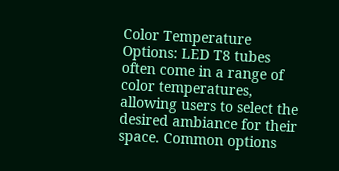Color Temperature Options: LED T8 tubes often come in a range of color temperatures, allowing users to select the desired ambiance for their space. Common options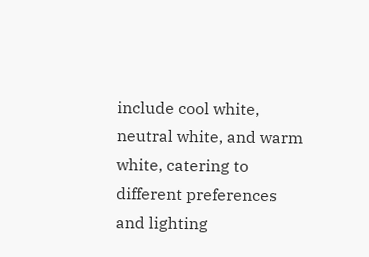include cool white, neutral white, and warm white, catering to different preferences and lighting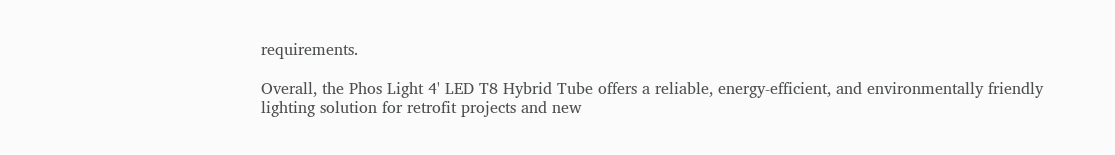requirements.

Overall, the Phos Light 4' LED T8 Hybrid Tube offers a reliable, energy-efficient, and environmentally friendly lighting solution for retrofit projects and new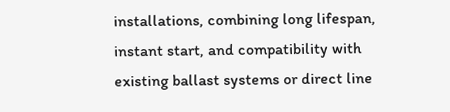installations, combining long lifespan, instant start, and compatibility with existing ballast systems or direct line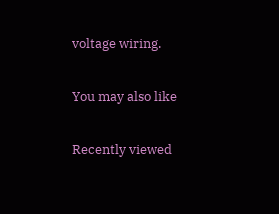voltage wiring.

You may also like

Recently viewed